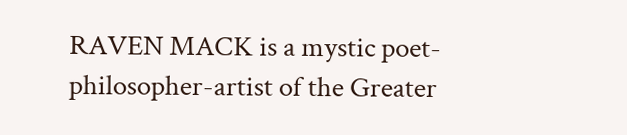RAVEN MACK is a mystic poet-philosopher-artist of the Greater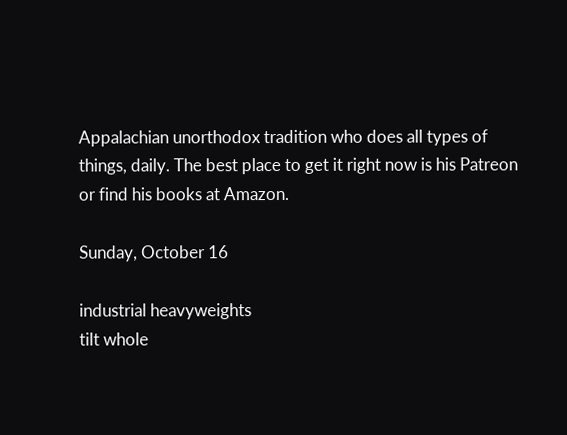Appalachian unorthodox tradition who does all types of things, daily. The best place to get it right now is his Patreon or find his books at Amazon.

Sunday, October 16

industrial heavyweights
tilt whole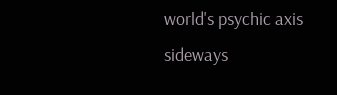world's psychic axis
sideways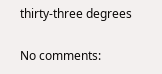thirty-three degrees

No comments: